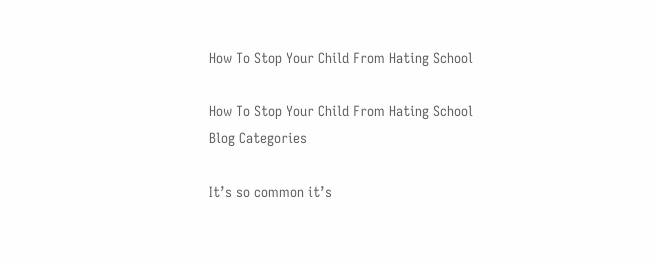How To Stop Your Child From Hating School

How To Stop Your Child From Hating School
Blog Categories

It’s so common it’s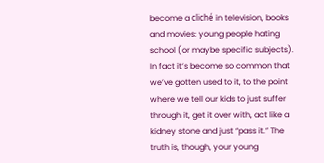become a cliché in television, books and movies: young people hating school (or maybe specific subjects). In fact it’s become so common that we’ve gotten used to it, to the point where we tell our kids to just suffer through it, get it over with, act like a kidney stone and just “pass it.” The truth is, though, your young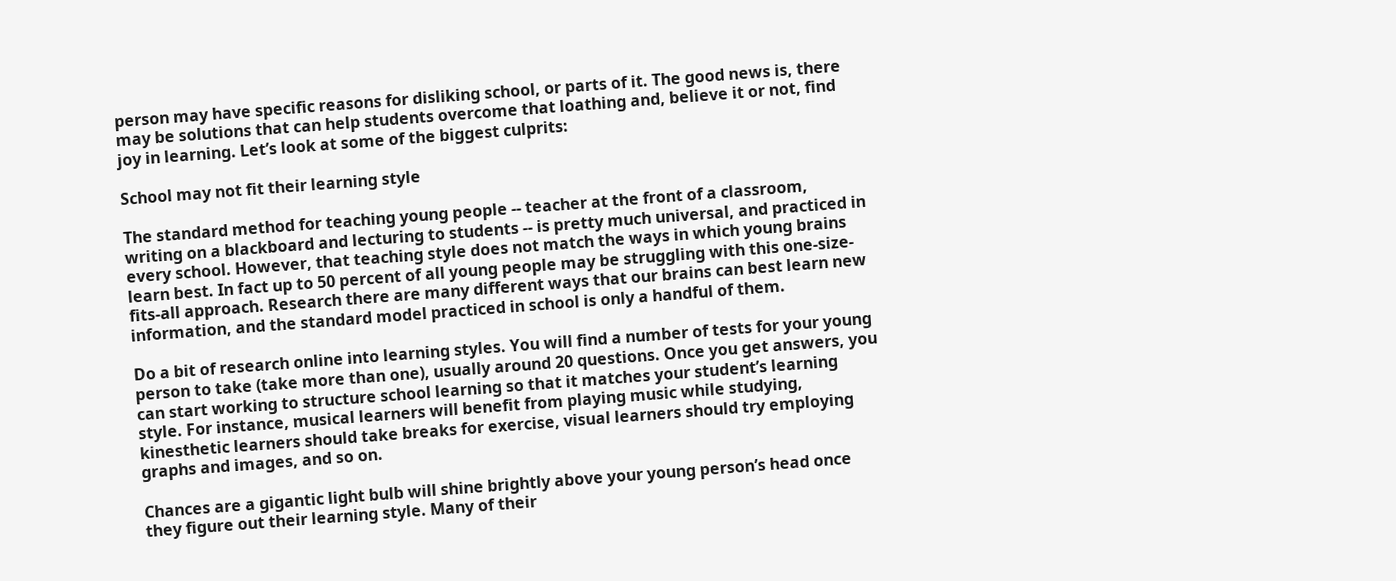person may have specific reasons for disliking school, or parts of it. The good news is, there may be solutions that can help students overcome that loathing and, believe it or not, find joy in learning. Let’s look at some of the biggest culprits:

School may not fit their learning style

The standard method for teaching young people -- teacher at the front of a classroom, writing on a blackboard and lecturing to students -- is pretty much universal, and practiced in every school. However, that teaching style does not match the ways in which young brains learn best. In fact up to 50 percent of all young people may be struggling with this one-size-fits-all approach. Research there are many different ways that our brains can best learn new information, and the standard model practiced in school is only a handful of them.

Do a bit of research online into learning styles. You will find a number of tests for your young person to take (take more than one), usually around 20 questions. Once you get answers, you can start working to structure school learning so that it matches your student’s learning style. For instance, musical learners will benefit from playing music while studying, kinesthetic learners should take breaks for exercise, visual learners should try employing graphs and images, and so on.

Chances are a gigantic light bulb will shine brightly above your young person’s head once they figure out their learning style. Many of their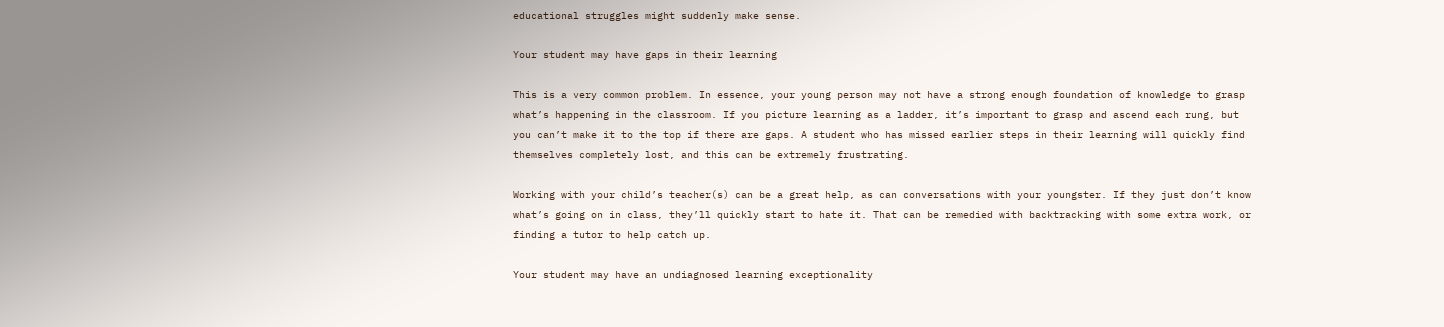educational struggles might suddenly make sense.

Your student may have gaps in their learning

This is a very common problem. In essence, your young person may not have a strong enough foundation of knowledge to grasp what’s happening in the classroom. If you picture learning as a ladder, it’s important to grasp and ascend each rung, but you can’t make it to the top if there are gaps. A student who has missed earlier steps in their learning will quickly find themselves completely lost, and this can be extremely frustrating.

Working with your child’s teacher(s) can be a great help, as can conversations with your youngster. If they just don’t know what’s going on in class, they’ll quickly start to hate it. That can be remedied with backtracking with some extra work, or finding a tutor to help catch up.

Your student may have an undiagnosed learning exceptionality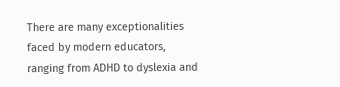There are many exceptionalities faced by modern educators, ranging from ADHD to dyslexia and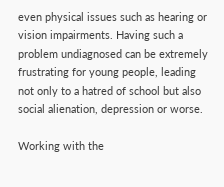even physical issues such as hearing or vision impairments. Having such a problem undiagnosed can be extremely frustrating for young people, leading not only to a hatred of school but also social alienation, depression or worse.

Working with the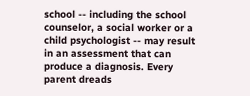school -- including the school counselor, a social worker or a child psychologist -- may result in an assessment that can produce a diagnosis. Every parent dreads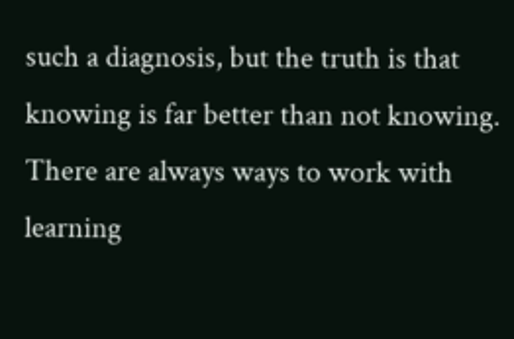such a diagnosis, but the truth is that knowing is far better than not knowing. There are always ways to work with learning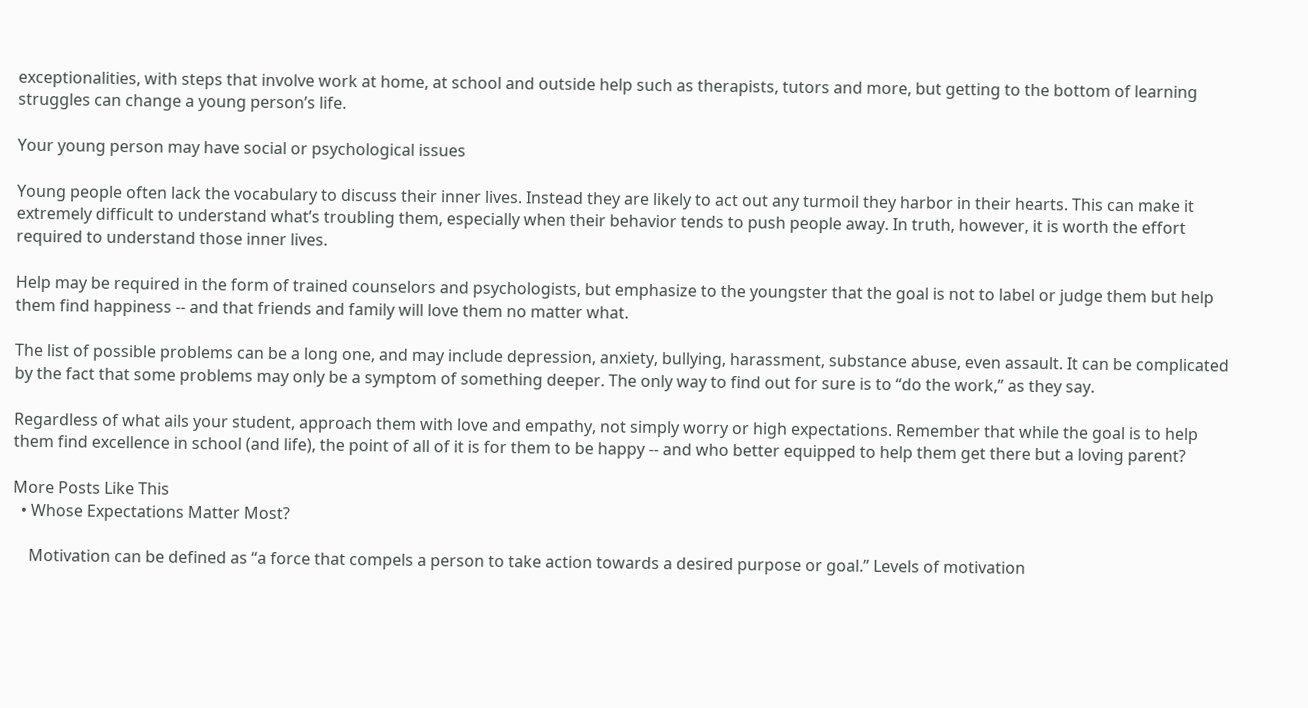exceptionalities, with steps that involve work at home, at school and outside help such as therapists, tutors and more, but getting to the bottom of learning struggles can change a young person’s life.

Your young person may have social or psychological issues

Young people often lack the vocabulary to discuss their inner lives. Instead they are likely to act out any turmoil they harbor in their hearts. This can make it extremely difficult to understand what’s troubling them, especially when their behavior tends to push people away. In truth, however, it is worth the effort required to understand those inner lives.

Help may be required in the form of trained counselors and psychologists, but emphasize to the youngster that the goal is not to label or judge them but help them find happiness -- and that friends and family will love them no matter what.

The list of possible problems can be a long one, and may include depression, anxiety, bullying, harassment, substance abuse, even assault. It can be complicated by the fact that some problems may only be a symptom of something deeper. The only way to find out for sure is to “do the work,” as they say.

Regardless of what ails your student, approach them with love and empathy, not simply worry or high expectations. Remember that while the goal is to help them find excellence in school (and life), the point of all of it is for them to be happy -- and who better equipped to help them get there but a loving parent?

More Posts Like This
  • Whose Expectations Matter Most?

    Motivation can be defined as “a force that compels a person to take action towards a desired purpose or goal.” Levels of motivation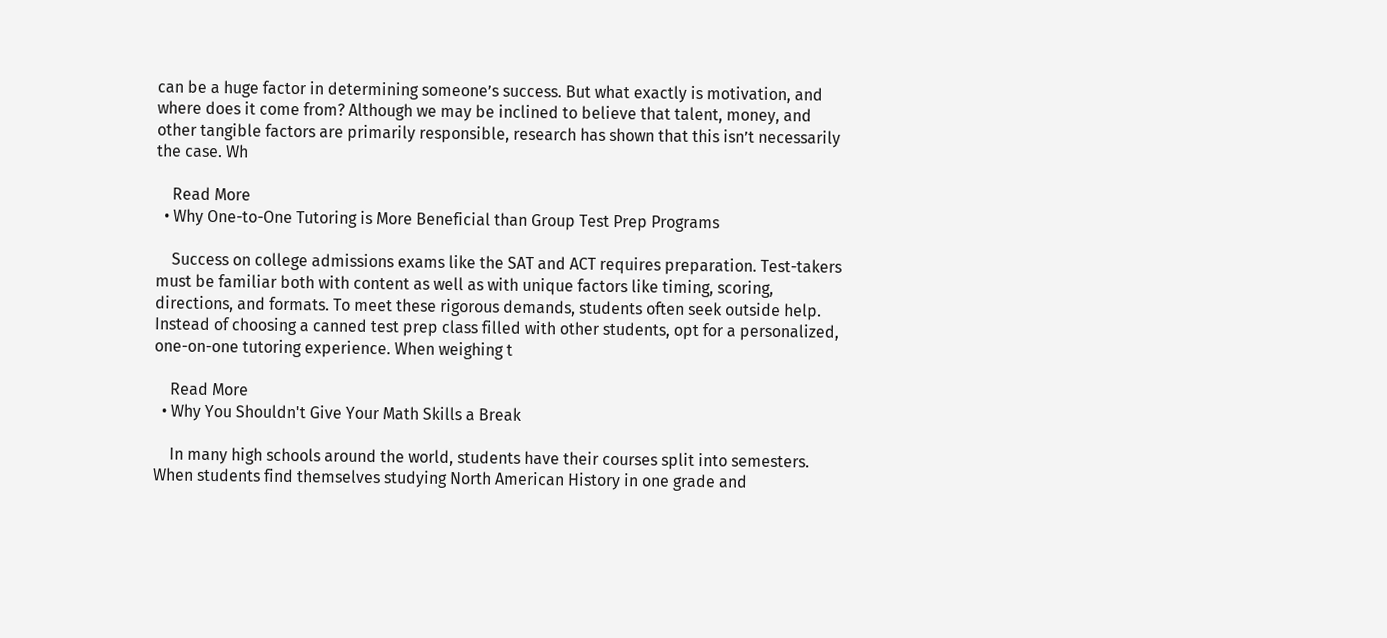can be a huge factor in determining someone’s success. But what exactly is motivation, and where does it come from? Although we may be inclined to believe that talent, money, and other tangible factors are primarily responsible, research has shown that this isn’t necessarily the case. Wh

    Read More
  • Why One-to-One Tutoring is More Beneficial than Group Test Prep Programs

    Success on college admissions exams like the SAT and ACT requires preparation. Test-takers must be familiar both with content as well as with unique factors like timing, scoring, directions, and formats. To meet these rigorous demands, students often seek outside help. Instead of choosing a canned test prep class filled with other students, opt for a personalized, one-on-one tutoring experience. When weighing t

    Read More
  • Why You Shouldn't Give Your Math Skills a Break

    In many high schools around the world, students have their courses split into semesters. When students find themselves studying North American History in one grade and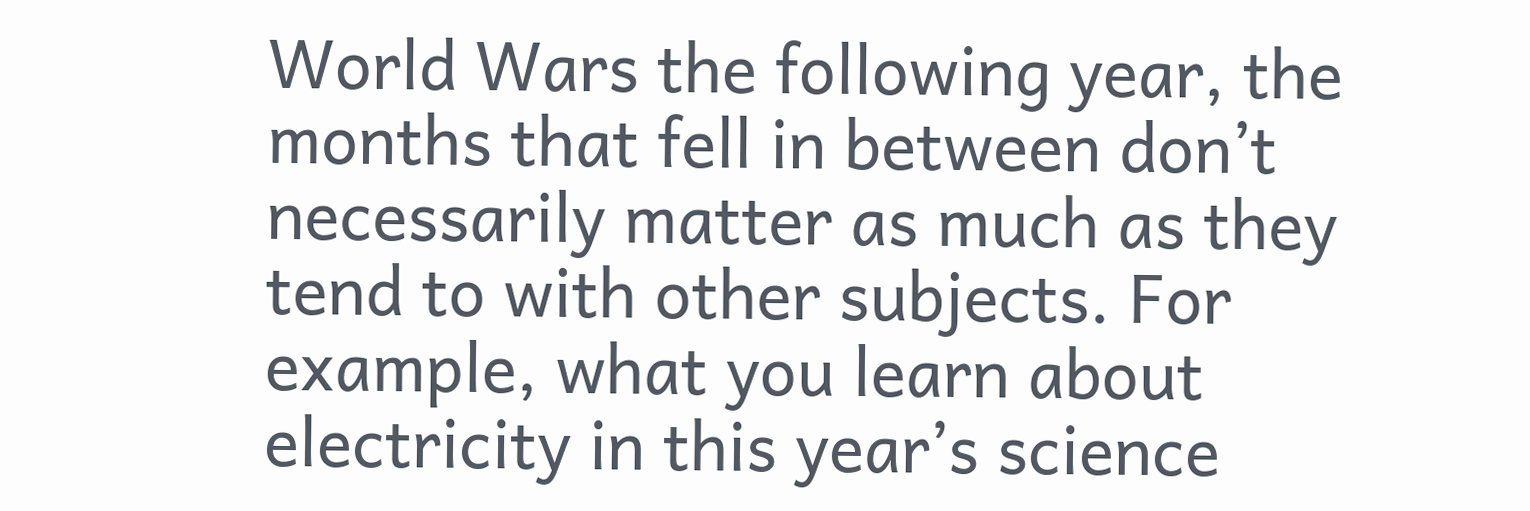World Wars the following year, the months that fell in between don’t necessarily matter as much as they tend to with other subjects. For example, what you learn about electricity in this year’s science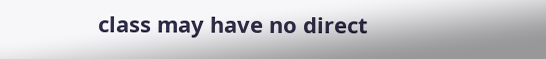class may have no direct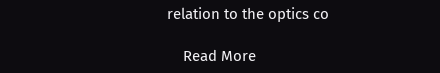relation to the optics co

    Read More